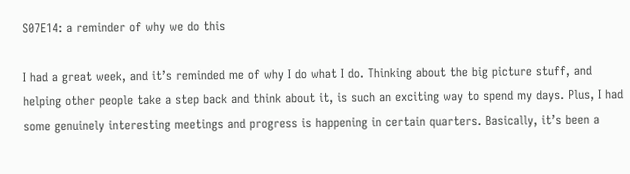S07E14: a reminder of why we do this

I had a great week, and it’s reminded me of why I do what I do. Thinking about the big picture stuff, and helping other people take a step back and think about it, is such an exciting way to spend my days. Plus, I had some genuinely interesting meetings and progress is happening in certain quarters. Basically, it’s been a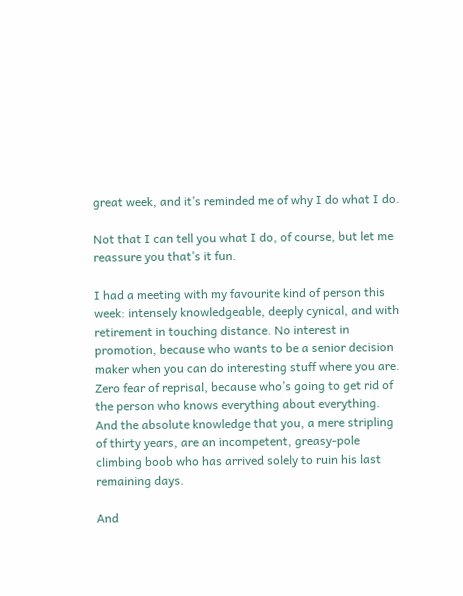great week, and it’s reminded me of why I do what I do.

Not that I can tell you what I do, of course, but let me reassure you that’s it fun.

I had a meeting with my favourite kind of person this week: intensely knowledgeable, deeply cynical, and with retirement in touching distance. No interest in promotion, because who wants to be a senior decision maker when you can do interesting stuff where you are. Zero fear of reprisal, because who’s going to get rid of the person who knows everything about everything. And the absolute knowledge that you, a mere stripling of thirty years, are an incompetent, greasy-pole climbing boob who has arrived solely to ruin his last remaining days.

And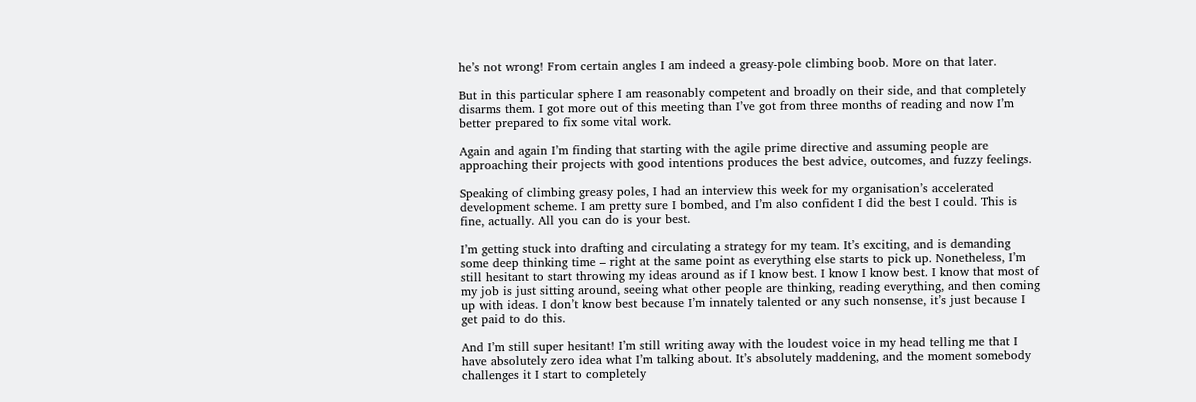he’s not wrong! From certain angles I am indeed a greasy-pole climbing boob. More on that later.

But in this particular sphere I am reasonably competent and broadly on their side, and that completely disarms them. I got more out of this meeting than I’ve got from three months of reading and now I’m better prepared to fix some vital work.

Again and again I’m finding that starting with the agile prime directive and assuming people are approaching their projects with good intentions produces the best advice, outcomes, and fuzzy feelings.

Speaking of climbing greasy poles, I had an interview this week for my organisation’s accelerated development scheme. I am pretty sure I bombed, and I’m also confident I did the best I could. This is fine, actually. All you can do is your best.

I’m getting stuck into drafting and circulating a strategy for my team. It’s exciting, and is demanding some deep thinking time – right at the same point as everything else starts to pick up. Nonetheless, I’m still hesitant to start throwing my ideas around as if I know best. I know I know best. I know that most of my job is just sitting around, seeing what other people are thinking, reading everything, and then coming up with ideas. I don’t know best because I’m innately talented or any such nonsense, it’s just because I get paid to do this.

And I’m still super hesitant! I’m still writing away with the loudest voice in my head telling me that I have absolutely zero idea what I’m talking about. It’s absolutely maddening, and the moment somebody challenges it I start to completely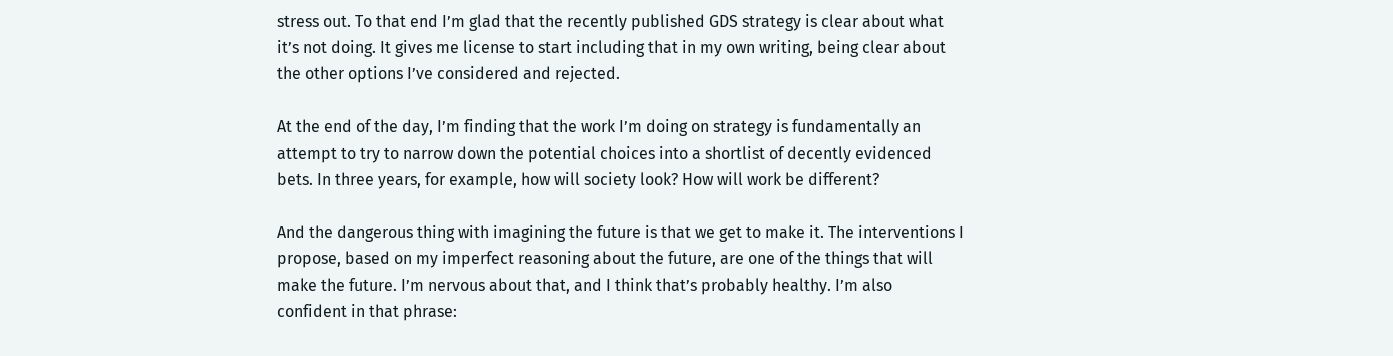stress out. To that end I’m glad that the recently published GDS strategy is clear about what it’s not doing. It gives me license to start including that in my own writing, being clear about the other options I’ve considered and rejected.

At the end of the day, I’m finding that the work I’m doing on strategy is fundamentally an attempt to try to narrow down the potential choices into a shortlist of decently evidenced bets. In three years, for example, how will society look? How will work be different?

And the dangerous thing with imagining the future is that we get to make it. The interventions I propose, based on my imperfect reasoning about the future, are one of the things that will make the future. I’m nervous about that, and I think that’s probably healthy. I’m also confident in that phrase: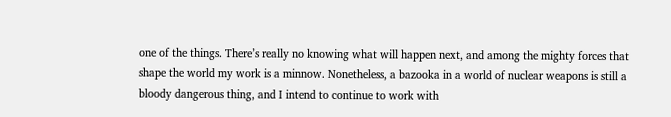one of the things. There’s really no knowing what will happen next, and among the mighty forces that shape the world my work is a minnow. Nonetheless, a bazooka in a world of nuclear weapons is still a bloody dangerous thing, and I intend to continue to work with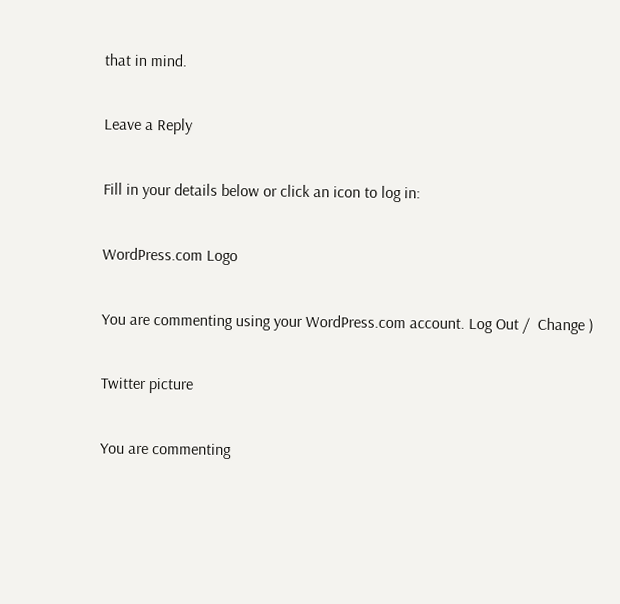that in mind.

Leave a Reply

Fill in your details below or click an icon to log in:

WordPress.com Logo

You are commenting using your WordPress.com account. Log Out /  Change )

Twitter picture

You are commenting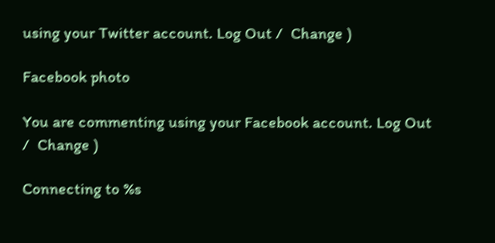using your Twitter account. Log Out /  Change )

Facebook photo

You are commenting using your Facebook account. Log Out /  Change )

Connecting to %s